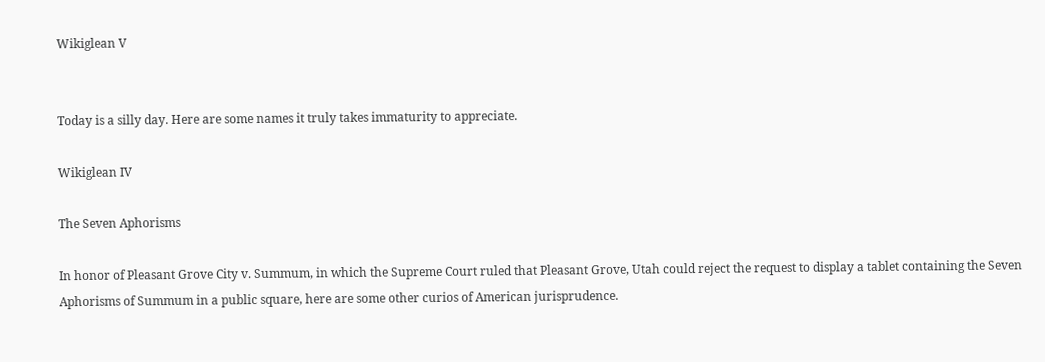Wikiglean V


Today is a silly day. Here are some names it truly takes immaturity to appreciate.

Wikiglean IV

The Seven Aphorisms

In honor of Pleasant Grove City v. Summum, in which the Supreme Court ruled that Pleasant Grove, Utah could reject the request to display a tablet containing the Seven Aphorisms of Summum in a public square, here are some other curios of American jurisprudence.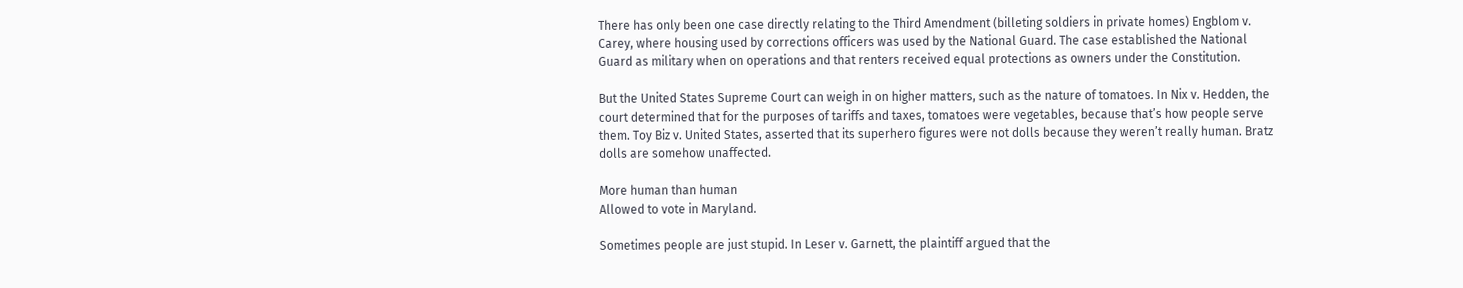There has only been one case directly relating to the Third Amendment (billeting soldiers in private homes) Engblom v. Carey, where housing used by corrections officers was used by the National Guard. The case established the National Guard as military when on operations and that renters received equal protections as owners under the Constitution.

But the United States Supreme Court can weigh in on higher matters, such as the nature of tomatoes. In Nix v. Hedden, the court determined that for the purposes of tariffs and taxes, tomatoes were vegetables, because that’s how people serve them. Toy Biz v. United States, asserted that its superhero figures were not dolls because they weren’t really human. Bratz dolls are somehow unaffected.

More human than human
Allowed to vote in Maryland.

Sometimes people are just stupid. In Leser v. Garnett, the plaintiff argued that the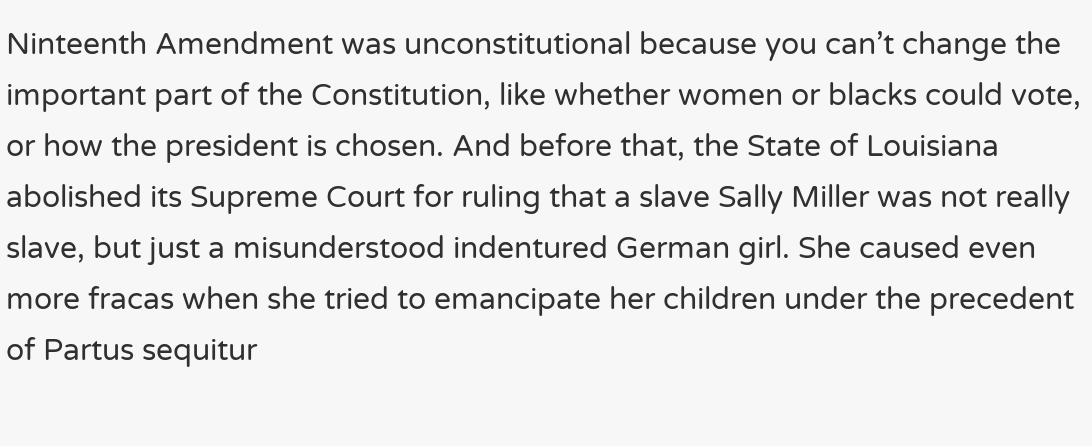Ninteenth Amendment was unconstitutional because you can’t change the important part of the Constitution, like whether women or blacks could vote, or how the president is chosen. And before that, the State of Louisiana abolished its Supreme Court for ruling that a slave Sally Miller was not really slave, but just a misunderstood indentured German girl. She caused even more fracas when she tried to emancipate her children under the precedent of Partus sequitur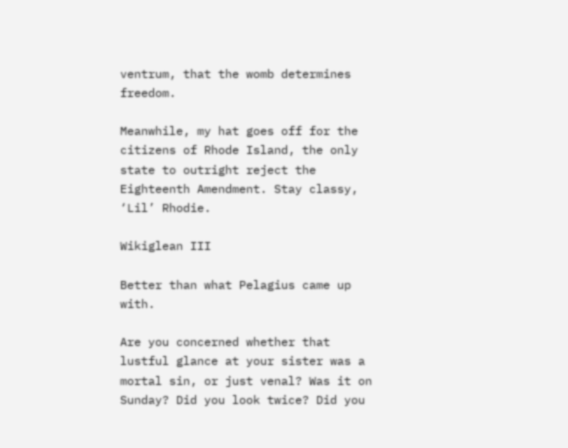ventrum, that the womb determines freedom.

Meanwhile, my hat goes off for the citizens of Rhode Island, the only state to outright reject the Eighteenth Amendment. Stay classy, ‘Lil’ Rhodie.

Wikiglean III

Better than what Pelagius came up with.

Are you concerned whether that lustful glance at your sister was a mortal sin, or just venal? Was it on Sunday? Did you look twice? Did you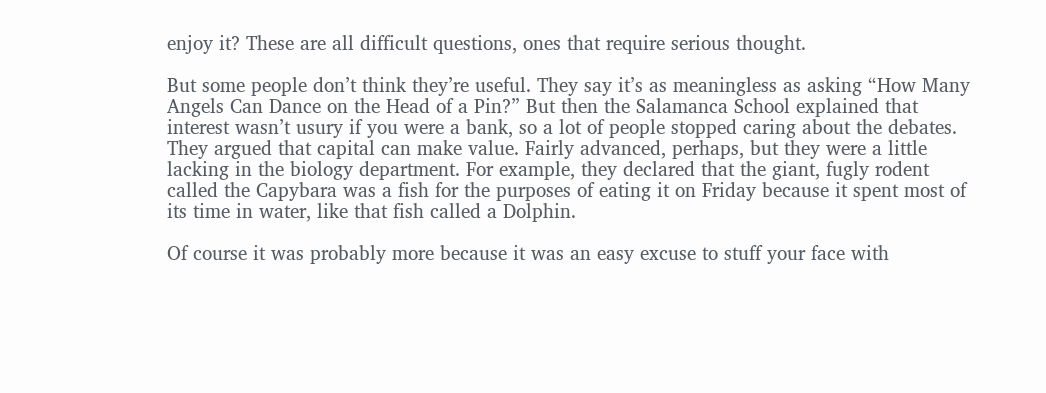enjoy it? These are all difficult questions, ones that require serious thought.

But some people don’t think they’re useful. They say it’s as meaningless as asking “How Many Angels Can Dance on the Head of a Pin?” But then the Salamanca School explained that interest wasn’t usury if you were a bank, so a lot of people stopped caring about the debates. They argued that capital can make value. Fairly advanced, perhaps, but they were a little lacking in the biology department. For example, they declared that the giant, fugly rodent called the Capybara was a fish for the purposes of eating it on Friday because it spent most of its time in water, like that fish called a Dolphin.

Of course it was probably more because it was an easy excuse to stuff your face with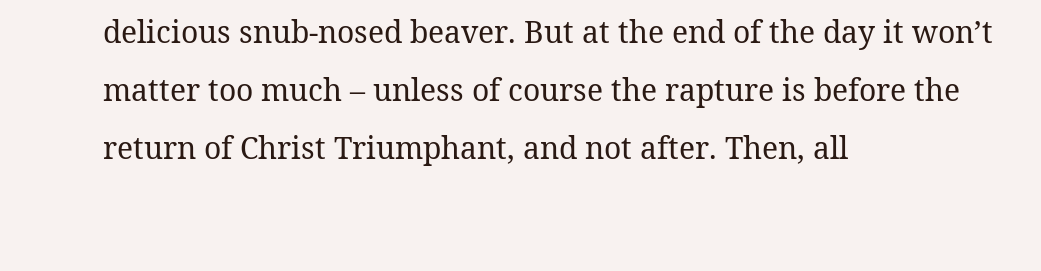delicious snub-nosed beaver. But at the end of the day it won’t matter too much – unless of course the rapture is before the return of Christ Triumphant, and not after. Then, all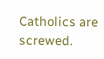Catholics are screwed.